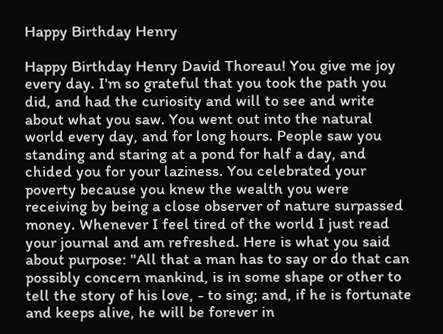Happy Birthday Henry

Happy Birthday Henry David Thoreau! You give me joy every day. I'm so grateful that you took the path you did, and had the curiosity and will to see and write about what you saw. You went out into the natural world every day, and for long hours. People saw you standing and staring at a pond for half a day, and chided you for your laziness. You celebrated your poverty because you knew the wealth you were receiving by being a close observer of nature surpassed money. Whenever I feel tired of the world I just read your journal and am refreshed. Here is what you said about purpose: "All that a man has to say or do that can possibly concern mankind, is in some shape or other to tell the story of his love, - to sing; and, if he is fortunate and keeps alive, he will be forever in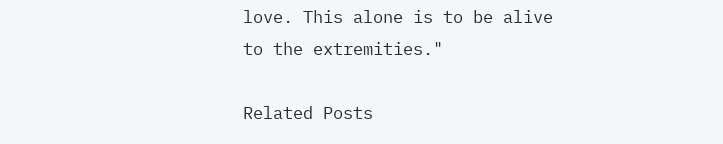love. This alone is to be alive to the extremities."

Related Posts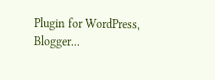Plugin for WordPress, Blogger...